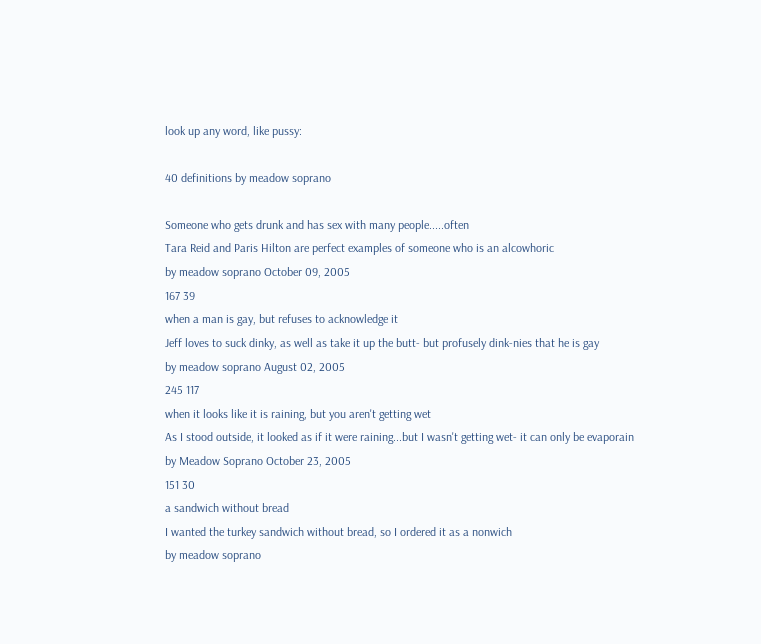look up any word, like pussy:

40 definitions by meadow soprano

Someone who gets drunk and has sex with many people.....often
Tara Reid and Paris Hilton are perfect examples of someone who is an alcowhoric
by meadow soprano October 09, 2005
167 39
when a man is gay, but refuses to acknowledge it
Jeff loves to suck dinky, as well as take it up the butt- but profusely dink-nies that he is gay
by meadow soprano August 02, 2005
245 117
when it looks like it is raining, but you aren't getting wet
As I stood outside, it looked as if it were raining...but I wasn't getting wet- it can only be evaporain
by Meadow Soprano October 23, 2005
151 30
a sandwich without bread
I wanted the turkey sandwich without bread, so I ordered it as a nonwich
by meadow soprano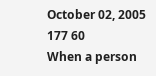October 02, 2005
177 60
When a person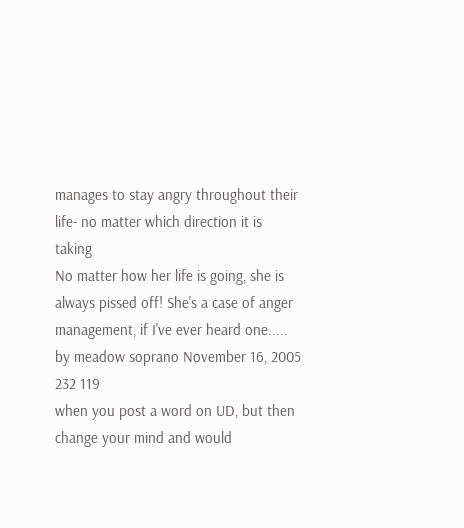manages to stay angry throughout their life- no matter which direction it is taking
No matter how her life is going, she is always pissed off! She's a case of anger management, if I've ever heard one.....
by meadow soprano November 16, 2005
232 119
when you post a word on UD, but then change your mind and would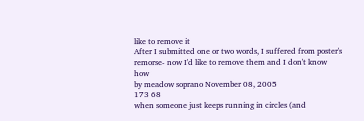like to remove it
After I submitted one or two words, I suffered from poster's remorse- now I'd like to remove them and I don't know how
by meadow soprano November 08, 2005
173 68
when someone just keeps running in circles (and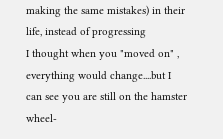making the same mistakes) in their life, instead of progressing
I thought when you "moved on" , everything would change....but I can see you are still on the hamster wheel-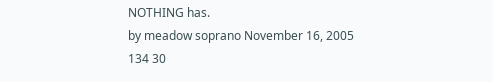NOTHING has.
by meadow soprano November 16, 2005
134 30